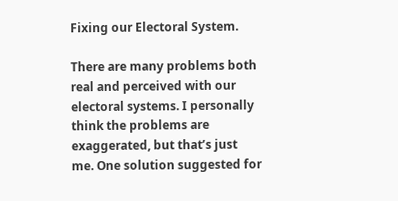Fixing our Electoral System.

There are many problems both real and perceived with our electoral systems. I personally think the problems are exaggerated, but that’s just me. One solution suggested for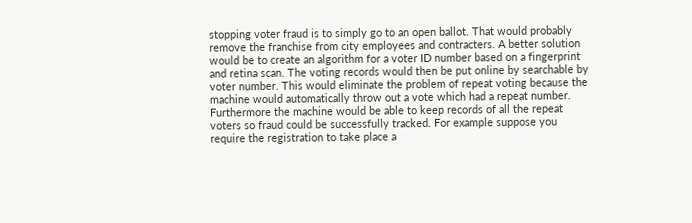stopping voter fraud is to simply go to an open ballot. That would probably remove the franchise from city employees and contracters. A better solution would be to create an algorithm for a voter ID number based on a fingerprint and retina scan. The voting records would then be put online by searchable by voter number. This would eliminate the problem of repeat voting because the machine would automatically throw out a vote which had a repeat number. Furthermore the machine would be able to keep records of all the repeat voters so fraud could be successfully tracked. For example suppose you require the registration to take place a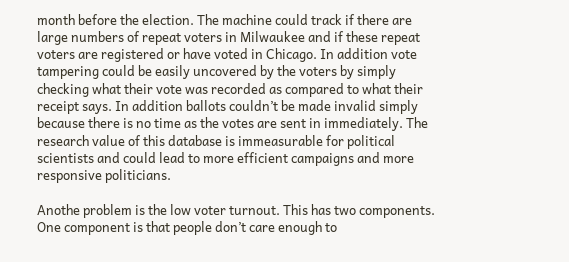month before the election. The machine could track if there are large numbers of repeat voters in Milwaukee and if these repeat voters are registered or have voted in Chicago. In addition vote tampering could be easily uncovered by the voters by simply checking what their vote was recorded as compared to what their receipt says. In addition ballots couldn’t be made invalid simply because there is no time as the votes are sent in immediately. The research value of this database is immeasurable for political scientists and could lead to more efficient campaigns and more responsive politicians.

Anothe problem is the low voter turnout. This has two components. One component is that people don’t care enough to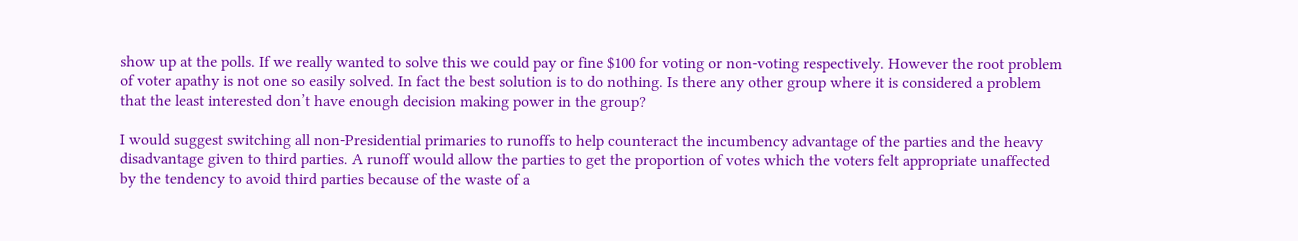show up at the polls. If we really wanted to solve this we could pay or fine $100 for voting or non-voting respectively. However the root problem of voter apathy is not one so easily solved. In fact the best solution is to do nothing. Is there any other group where it is considered a problem that the least interested don’t have enough decision making power in the group?

I would suggest switching all non-Presidential primaries to runoffs to help counteract the incumbency advantage of the parties and the heavy disadvantage given to third parties. A runoff would allow the parties to get the proportion of votes which the voters felt appropriate unaffected by the tendency to avoid third parties because of the waste of a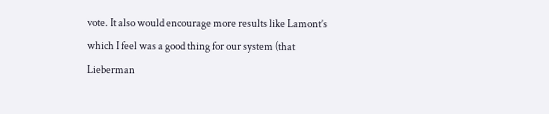vote. It also would encourage more results like Lamont’s which I feel was a good thing for our system (that Lieberman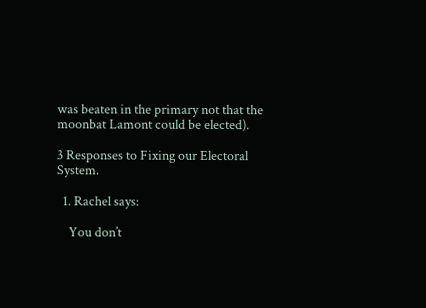was beaten in the primary not that the moonbat Lamont could be elected).

3 Responses to Fixing our Electoral System.

  1. Rachel says:

    You don’t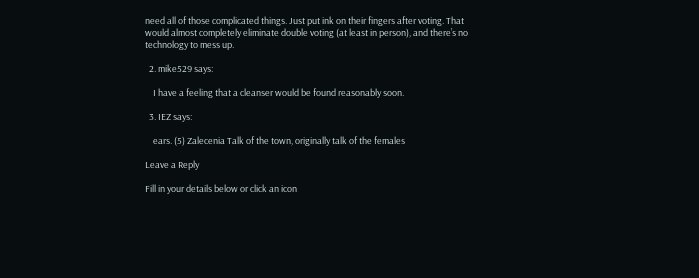need all of those complicated things. Just put ink on their fingers after voting. That would almost completely eliminate double voting (at least in person), and there’s no technology to mess up.

  2. mike529 says:

    I have a feeling that a cleanser would be found reasonably soon.

  3. IEZ says:

    ears. (5) Zalecenia Talk of the town, originally talk of the females

Leave a Reply

Fill in your details below or click an icon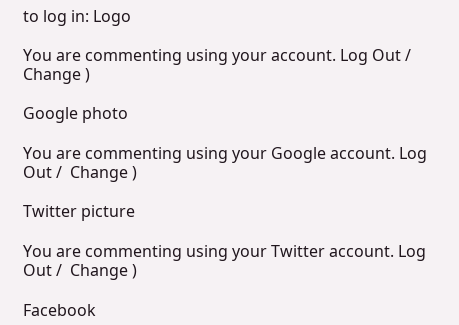to log in: Logo

You are commenting using your account. Log Out /  Change )

Google photo

You are commenting using your Google account. Log Out /  Change )

Twitter picture

You are commenting using your Twitter account. Log Out /  Change )

Facebook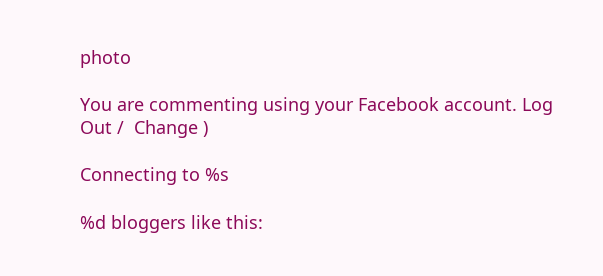photo

You are commenting using your Facebook account. Log Out /  Change )

Connecting to %s

%d bloggers like this: